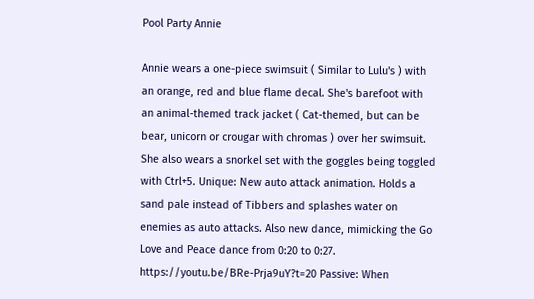Pool Party Annie

Annie wears a one-piece swimsuit ( Similar to Lulu's ) with an orange, red and blue flame decal. She's barefoot with an animal-themed track jacket ( Cat-themed, but can be bear, unicorn or crougar with chromas ) over her swimsuit. She also wears a snorkel set with the goggles being toggled with Ctrl+5. Unique: New auto attack animation. Holds a sand pale instead of Tibbers and splashes water on enemies as auto attacks. Also new dance, mimicking the Go Love and Peace dance from 0:20 to 0:27. https://youtu.be/BRe-Prja9uY?t=20 Passive: When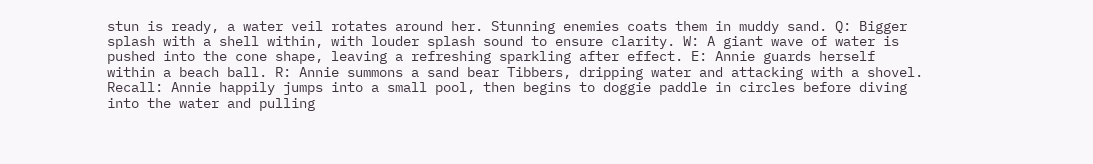stun is ready, a water veil rotates around her. Stunning enemies coats them in muddy sand. Q: Bigger splash with a shell within, with louder splash sound to ensure clarity. W: A giant wave of water is pushed into the cone shape, leaving a refreshing sparkling after effect. E: Annie guards herself within a beach ball. R: Annie summons a sand bear Tibbers, dripping water and attacking with a shovel. Recall: Annie happily jumps into a small pool, then begins to doggie paddle in circles before diving into the water and pulling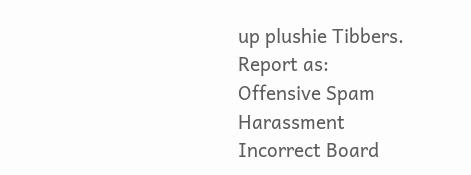up plushie Tibbers.
Report as:
Offensive Spam Harassment Incorrect Board